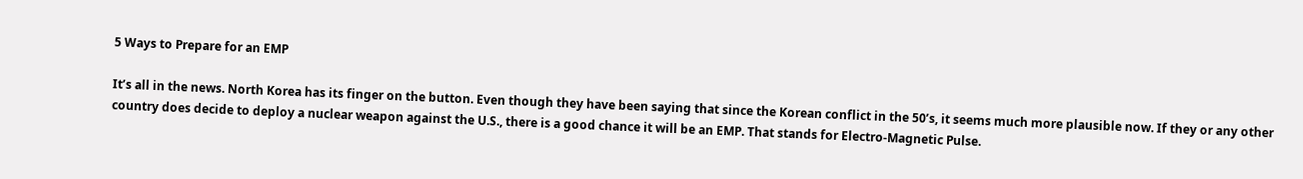5 Ways to Prepare for an EMP

It’s all in the news. North Korea has its finger on the button. Even though they have been saying that since the Korean conflict in the 50’s, it seems much more plausible now. If they or any other country does decide to deploy a nuclear weapon against the U.S., there is a good chance it will be an EMP. That stands for Electro-Magnetic Pulse.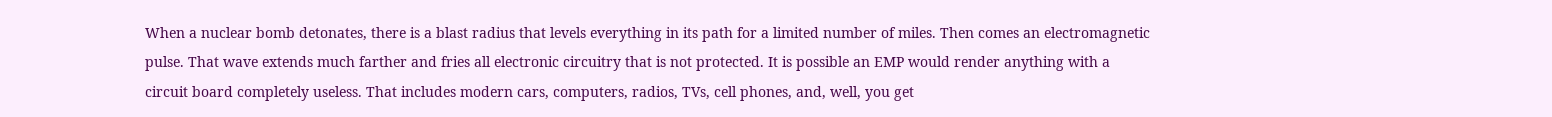When a nuclear bomb detonates, there is a blast radius that levels everything in its path for a limited number of miles. Then comes an electromagnetic pulse. That wave extends much farther and fries all electronic circuitry that is not protected. It is possible an EMP would render anything with a circuit board completely useless. That includes modern cars, computers, radios, TVs, cell phones, and, well, you get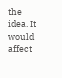the idea. It would affect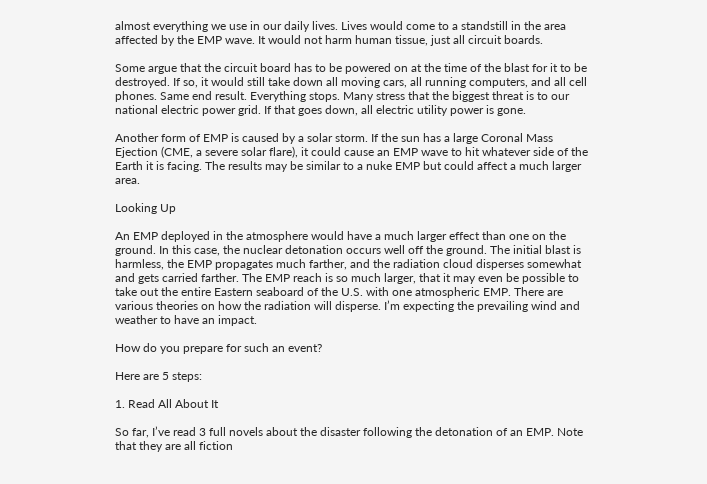almost everything we use in our daily lives. Lives would come to a standstill in the area affected by the EMP wave. It would not harm human tissue, just all circuit boards.

Some argue that the circuit board has to be powered on at the time of the blast for it to be destroyed. If so, it would still take down all moving cars, all running computers, and all cell phones. Same end result. Everything stops. Many stress that the biggest threat is to our national electric power grid. If that goes down, all electric utility power is gone.

Another form of EMP is caused by a solar storm. If the sun has a large Coronal Mass Ejection (CME, a severe solar flare), it could cause an EMP wave to hit whatever side of the Earth it is facing. The results may be similar to a nuke EMP but could affect a much larger area.

Looking Up

An EMP deployed in the atmosphere would have a much larger effect than one on the ground. In this case, the nuclear detonation occurs well off the ground. The initial blast is harmless, the EMP propagates much farther, and the radiation cloud disperses somewhat and gets carried farther. The EMP reach is so much larger, that it may even be possible to take out the entire Eastern seaboard of the U.S. with one atmospheric EMP. There are various theories on how the radiation will disperse. I’m expecting the prevailing wind and weather to have an impact.

How do you prepare for such an event?

Here are 5 steps:

1. Read All About It

So far, I’ve read 3 full novels about the disaster following the detonation of an EMP. Note that they are all fiction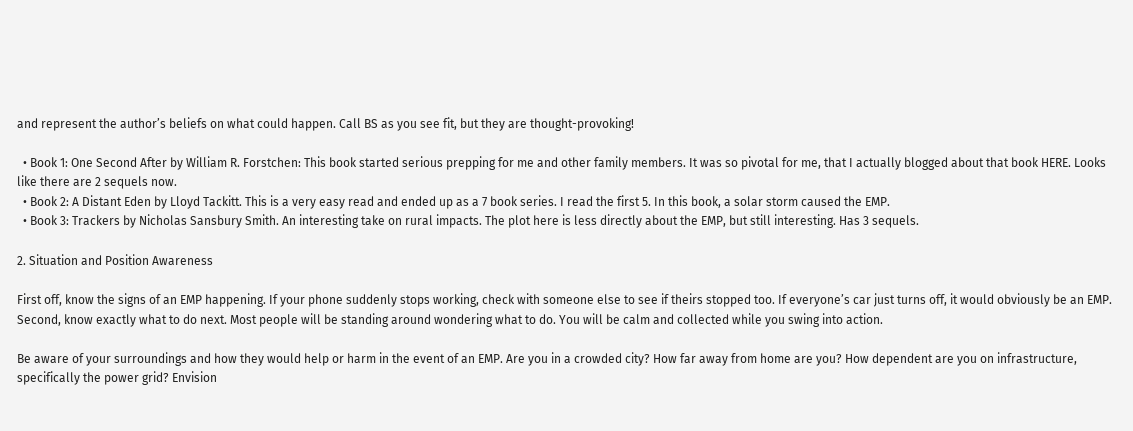and represent the author’s beliefs on what could happen. Call BS as you see fit, but they are thought-provoking!

  • Book 1: One Second After by William R. Forstchen: This book started serious prepping for me and other family members. It was so pivotal for me, that I actually blogged about that book HERE. Looks like there are 2 sequels now.
  • Book 2: A Distant Eden by Lloyd Tackitt. This is a very easy read and ended up as a 7 book series. I read the first 5. In this book, a solar storm caused the EMP.
  • Book 3: Trackers by Nicholas Sansbury Smith. An interesting take on rural impacts. The plot here is less directly about the EMP, but still interesting. Has 3 sequels.

2. Situation and Position Awareness

First off, know the signs of an EMP happening. If your phone suddenly stops working, check with someone else to see if theirs stopped too. If everyone’s car just turns off, it would obviously be an EMP. Second, know exactly what to do next. Most people will be standing around wondering what to do. You will be calm and collected while you swing into action.

Be aware of your surroundings and how they would help or harm in the event of an EMP. Are you in a crowded city? How far away from home are you? How dependent are you on infrastructure, specifically the power grid? Envision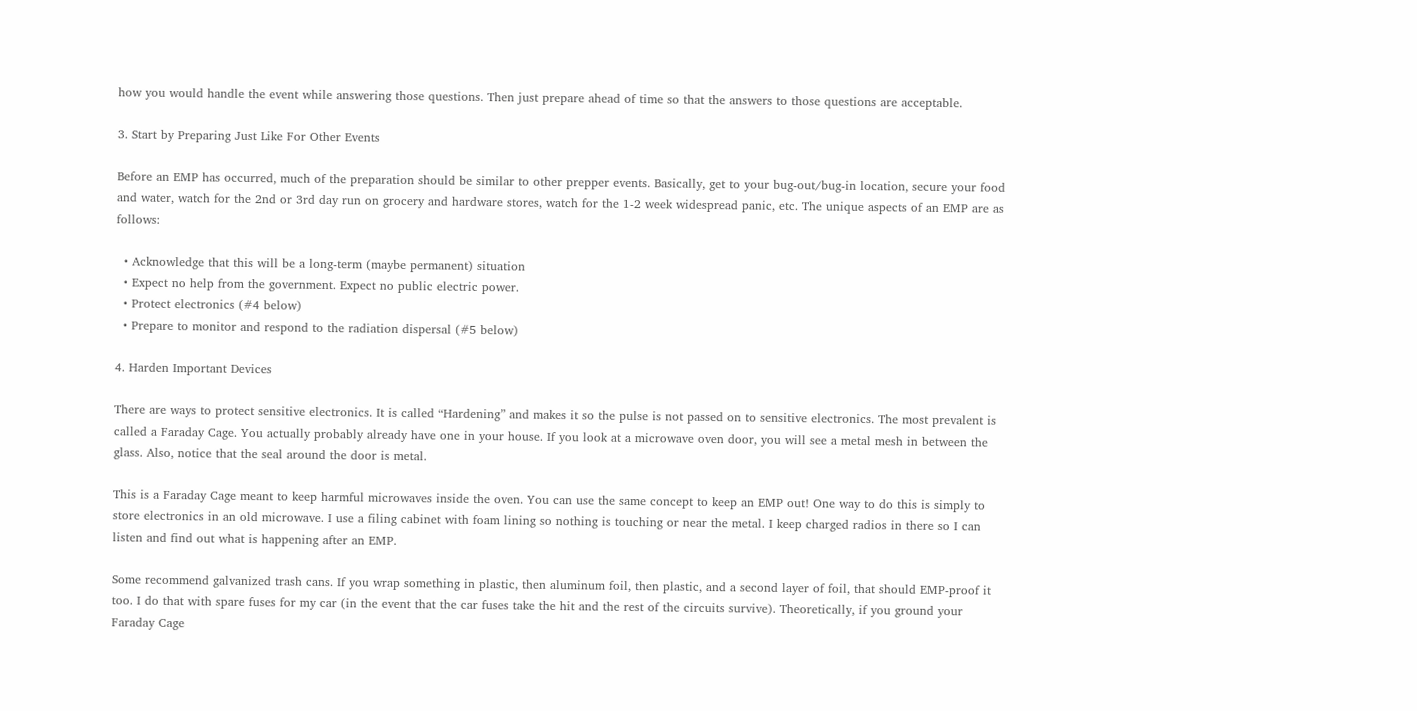how you would handle the event while answering those questions. Then just prepare ahead of time so that the answers to those questions are acceptable.

3. Start by Preparing Just Like For Other Events

Before an EMP has occurred, much of the preparation should be similar to other prepper events. Basically, get to your bug-out/bug-in location, secure your food and water, watch for the 2nd or 3rd day run on grocery and hardware stores, watch for the 1-2 week widespread panic, etc. The unique aspects of an EMP are as follows:

  • Acknowledge that this will be a long-term (maybe permanent) situation
  • Expect no help from the government. Expect no public electric power.
  • Protect electronics (#4 below)
  • Prepare to monitor and respond to the radiation dispersal (#5 below)

4. Harden Important Devices

There are ways to protect sensitive electronics. It is called “Hardening” and makes it so the pulse is not passed on to sensitive electronics. The most prevalent is called a Faraday Cage. You actually probably already have one in your house. If you look at a microwave oven door, you will see a metal mesh in between the glass. Also, notice that the seal around the door is metal.

This is a Faraday Cage meant to keep harmful microwaves inside the oven. You can use the same concept to keep an EMP out! One way to do this is simply to store electronics in an old microwave. I use a filing cabinet with foam lining so nothing is touching or near the metal. I keep charged radios in there so I can listen and find out what is happening after an EMP.

Some recommend galvanized trash cans. If you wrap something in plastic, then aluminum foil, then plastic, and a second layer of foil, that should EMP-proof it too. I do that with spare fuses for my car (in the event that the car fuses take the hit and the rest of the circuits survive). Theoretically, if you ground your Faraday Cage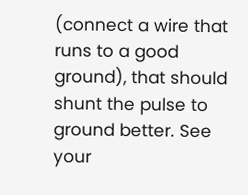(connect a wire that runs to a good ground), that should shunt the pulse to ground better. See your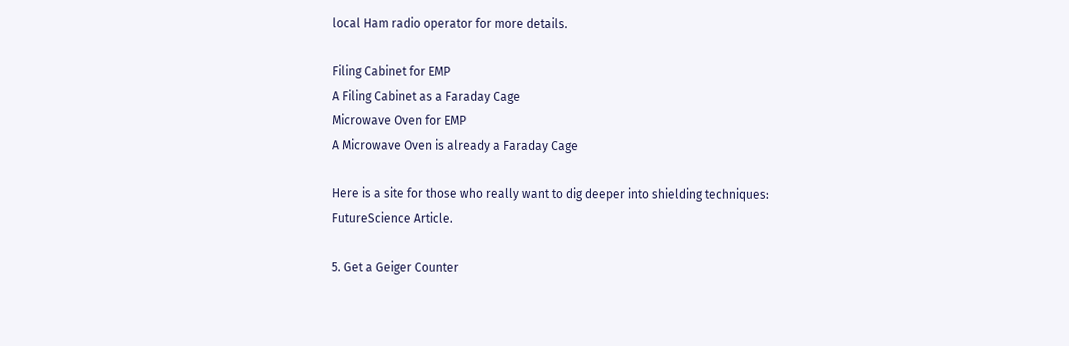local Ham radio operator for more details.

Filing Cabinet for EMP
A Filing Cabinet as a Faraday Cage
Microwave Oven for EMP
A Microwave Oven is already a Faraday Cage

Here is a site for those who really want to dig deeper into shielding techniques: FutureScience Article.

5. Get a Geiger Counter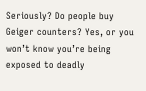Seriously? Do people buy Geiger counters? Yes, or you won’t know you’re being exposed to deadly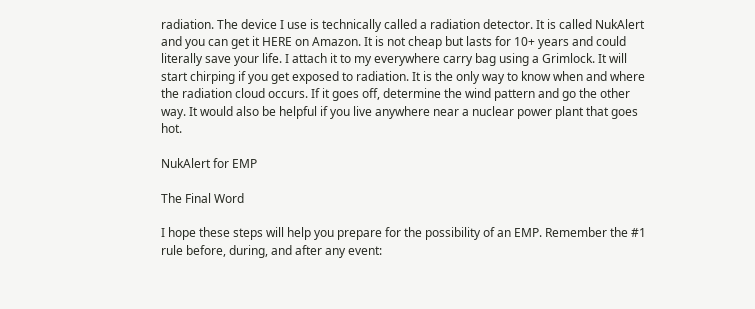radiation. The device I use is technically called a radiation detector. It is called NukAlert and you can get it HERE on Amazon. It is not cheap but lasts for 10+ years and could literally save your life. I attach it to my everywhere carry bag using a Grimlock. It will start chirping if you get exposed to radiation. It is the only way to know when and where the radiation cloud occurs. If it goes off, determine the wind pattern and go the other way. It would also be helpful if you live anywhere near a nuclear power plant that goes hot.

NukAlert for EMP

The Final Word

I hope these steps will help you prepare for the possibility of an EMP. Remember the #1 rule before, during, and after any event: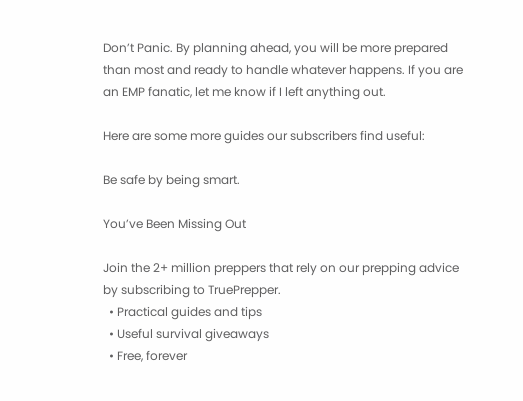Don’t Panic. By planning ahead, you will be more prepared than most and ready to handle whatever happens. If you are an EMP fanatic, let me know if I left anything out.

Here are some more guides our subscribers find useful:

Be safe by being smart.

You’ve Been Missing Out

Join the 2+ million preppers that rely on our prepping advice by subscribing to TruePrepper.
  • Practical guides and tips
  • Useful survival giveaways
  • Free, forever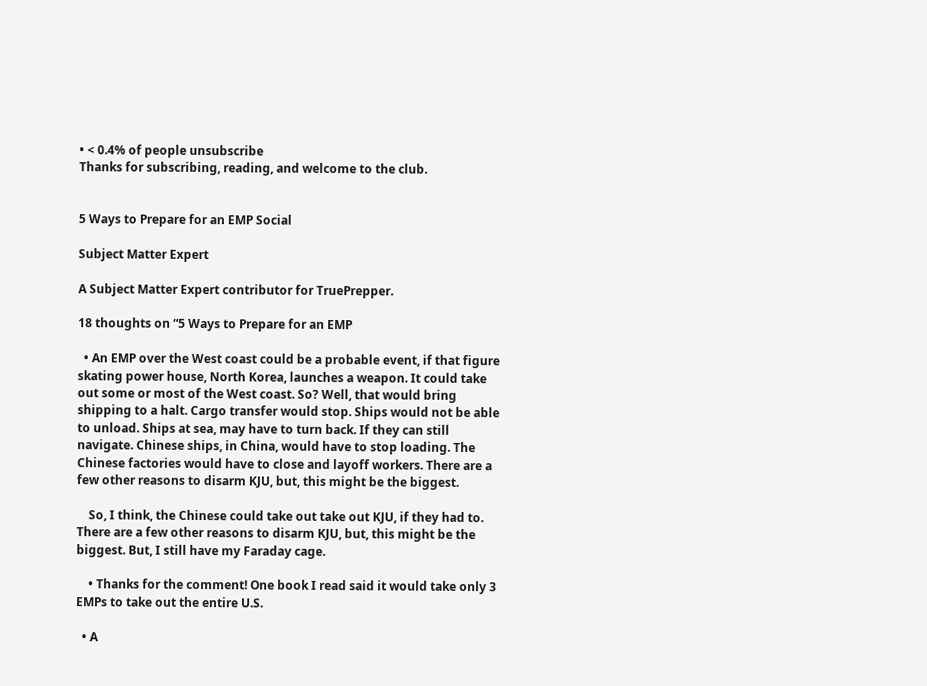• < 0.4% of people unsubscribe
Thanks for subscribing, reading, and welcome to the club.


5 Ways to Prepare for an EMP Social

Subject Matter Expert

A Subject Matter Expert contributor for TruePrepper.

18 thoughts on “5 Ways to Prepare for an EMP

  • An EMP over the West coast could be a probable event, if that figure skating power house, North Korea, launches a weapon. It could take out some or most of the West coast. So? Well, that would bring shipping to a halt. Cargo transfer would stop. Ships would not be able to unload. Ships at sea, may have to turn back. If they can still navigate. Chinese ships, in China, would have to stop loading. The Chinese factories would have to close and layoff workers. There are a few other reasons to disarm KJU, but, this might be the biggest.

    So, I think, the Chinese could take out take out KJU, if they had to. There are a few other reasons to disarm KJU, but, this might be the biggest. But, I still have my Faraday cage.

    • Thanks for the comment! One book I read said it would take only 3 EMPs to take out the entire U.S.

  • A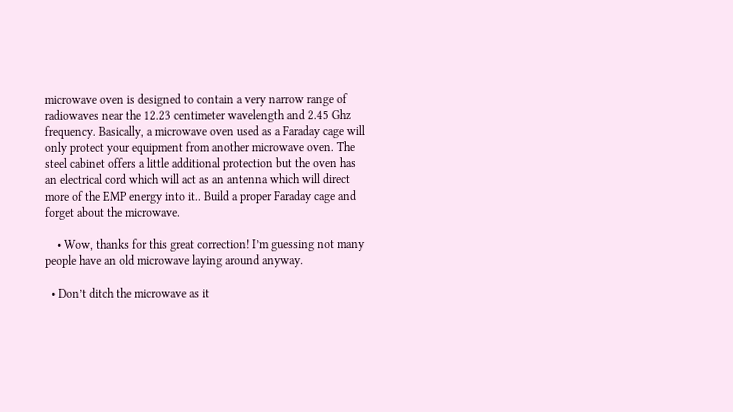microwave oven is designed to contain a very narrow range of radiowaves near the 12.23 centimeter wavelength and 2.45 Ghz frequency. Basically, a microwave oven used as a Faraday cage will only protect your equipment from another microwave oven. The steel cabinet offers a little additional protection but the oven has an electrical cord which will act as an antenna which will direct more of the EMP energy into it.. Build a proper Faraday cage and forget about the microwave.

    • Wow, thanks for this great correction! I’m guessing not many people have an old microwave laying around anyway.

  • Don’t ditch the microwave as it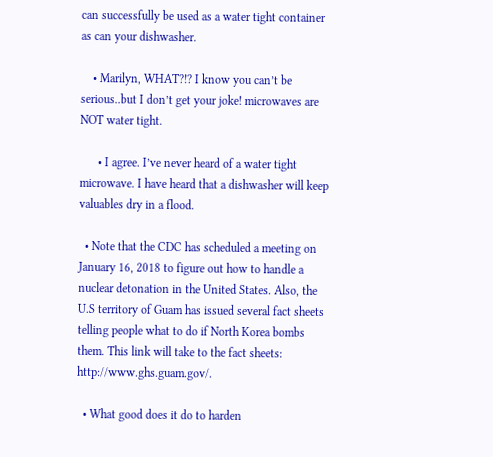can successfully be used as a water tight container as can your dishwasher.

    • Marilyn, WHAT?!? I know you can’t be serious..but I don’t get your joke! microwaves are NOT water tight.

      • I agree. I’ve never heard of a water tight microwave. I have heard that a dishwasher will keep valuables dry in a flood.

  • Note that the CDC has scheduled a meeting on January 16, 2018 to figure out how to handle a nuclear detonation in the United States. Also, the U.S territory of Guam has issued several fact sheets telling people what to do if North Korea bombs them. This link will take to the fact sheets: http://www.ghs.guam.gov/.

  • What good does it do to harden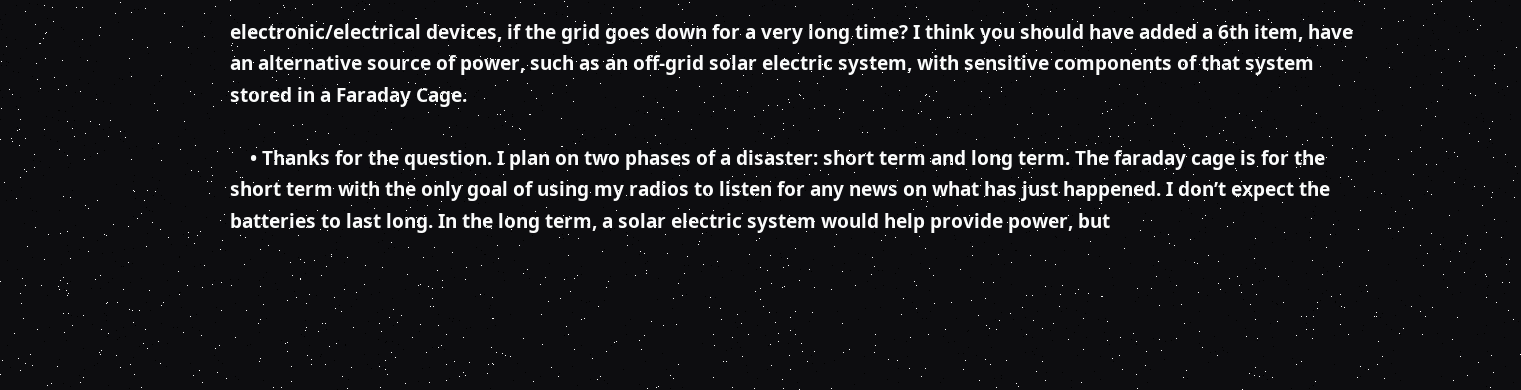electronic/electrical devices, if the grid goes down for a very long time? I think you should have added a 6th item, have an alternative source of power, such as an off-grid solar electric system, with sensitive components of that system stored in a Faraday Cage.

    • Thanks for the question. I plan on two phases of a disaster: short term and long term. The faraday cage is for the short term with the only goal of using my radios to listen for any news on what has just happened. I don’t expect the batteries to last long. In the long term, a solar electric system would help provide power, but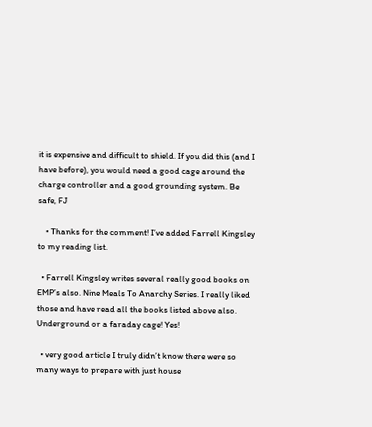it is expensive and difficult to shield. If you did this (and I have before), you would need a good cage around the charge controller and a good grounding system. Be safe, FJ

    • Thanks for the comment! I’ve added Farrell Kingsley to my reading list.

  • Farrell Kingsley writes several really good books on EMP’s also. Nine Meals To Anarchy Series. I really liked those and have read all the books listed above also. Underground or a faraday cage! Yes!

  • very good article I truly didn’t know there were so many ways to prepare with just house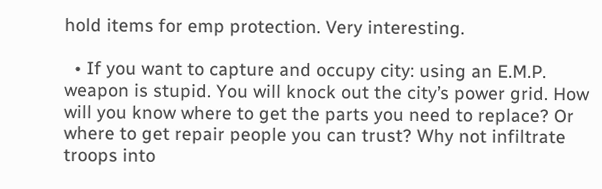hold items for emp protection. Very interesting.

  • If you want to capture and occupy city: using an E.M.P. weapon is stupid. You will knock out the city’s power grid. How will you know where to get the parts you need to replace? Or where to get repair people you can trust? Why not infiltrate troops into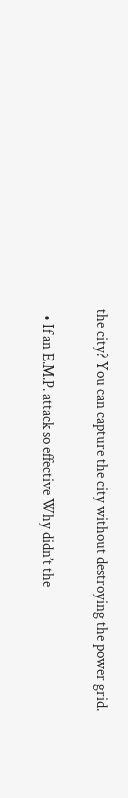the city? You can capture the city without destroying the power grid.

  • If an E.M.P. attack so effective Why didn’t the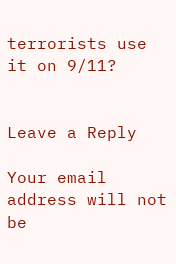terrorists use it on 9/11?


Leave a Reply

Your email address will not be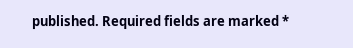published. Required fields are marked *